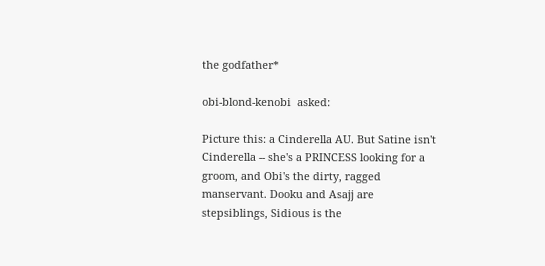the godfather*

obi-blond-kenobi  asked:

Picture this: a Cinderella AU. But Satine isn't Cinderella -- she's a PRINCESS looking for a groom, and Obi's the dirty, ragged manservant. Dooku and Asajj are stepsiblings, Sidious is the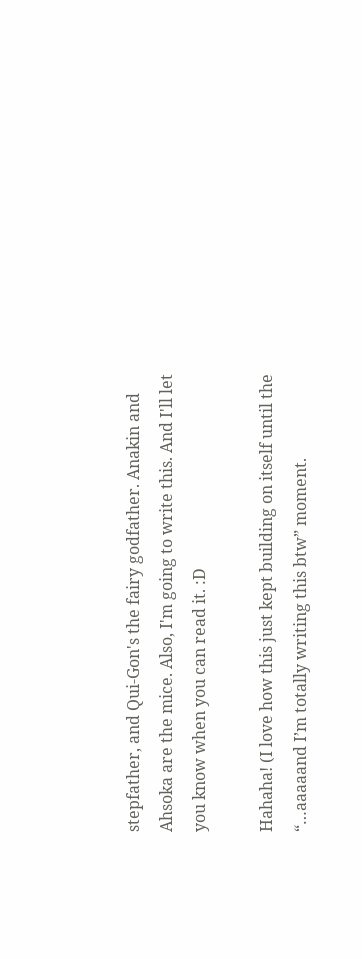stepfather, and Qui-Gon's the fairy godfather. Anakin and Ahsoka are the mice. Also, I'm going to write this. And I'll let you know when you can read it. :D

Hahaha! (I love how this just kept building on itself until the “…aaaaand I’m totally writing this btw” moment.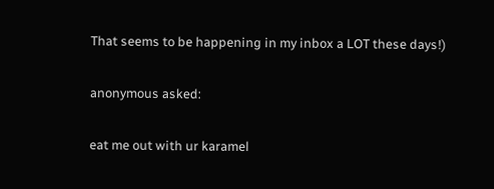That seems to be happening in my inbox a LOT these days!)

anonymous asked:

eat me out with ur karamel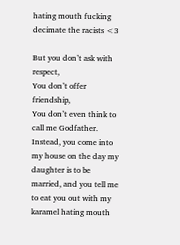hating mouth fucking decimate the racists <3

But you don’t ask with respect,
You don’t offer friendship,
You don’t even think to call me Godfather. Instead, you come into my house on the day my daughter is to be married, and you tell me to eat you out with my karamel hating mouth